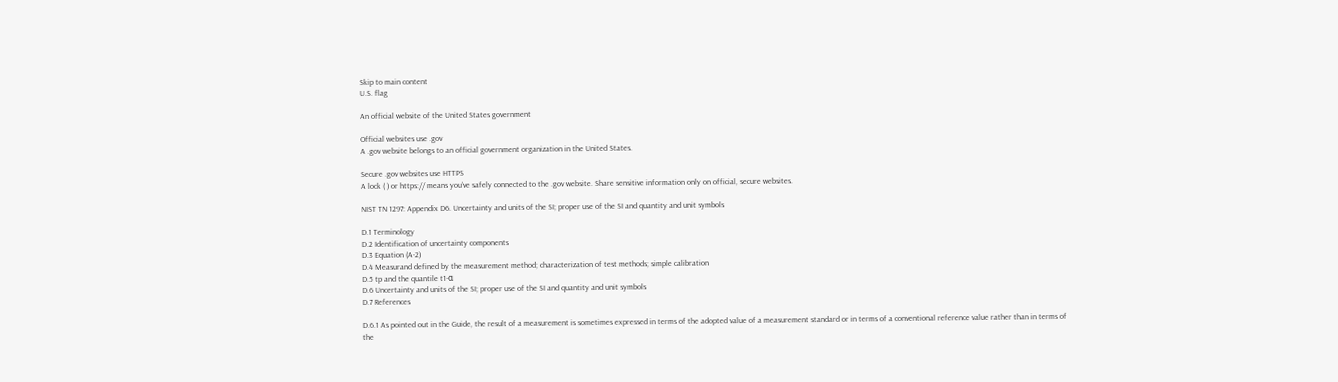Skip to main content
U.S. flag

An official website of the United States government

Official websites use .gov
A .gov website belongs to an official government organization in the United States.

Secure .gov websites use HTTPS
A lock ( ) or https:// means you’ve safely connected to the .gov website. Share sensitive information only on official, secure websites.

NIST TN 1297: Appendix D6. Uncertainty and units of the SI; proper use of the SI and quantity and unit symbols

D.1 Terminology
D.2 Identification of uncertainty components
D.3 Equation (A-2)
D.4 Measurand defined by the measurement method; characterization of test methods; simple calibration
D.5 tp and the quantile t1-α
D.6 Uncertainty and units of the SI; proper use of the SI and quantity and unit symbols
D.7 References

D.6.1 As pointed out in the Guide, the result of a measurement is sometimes expressed in terms of the adopted value of a measurement standard or in terms of a conventional reference value rather than in terms of the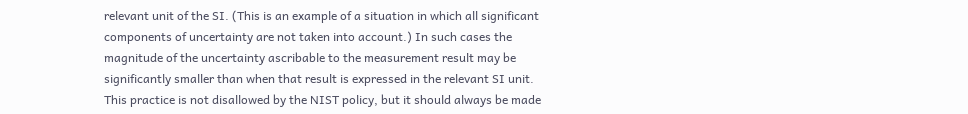relevant unit of the SI. (This is an example of a situation in which all significant components of uncertainty are not taken into account.) In such cases the magnitude of the uncertainty ascribable to the measurement result may be significantly smaller than when that result is expressed in the relevant SI unit. This practice is not disallowed by the NIST policy, but it should always be made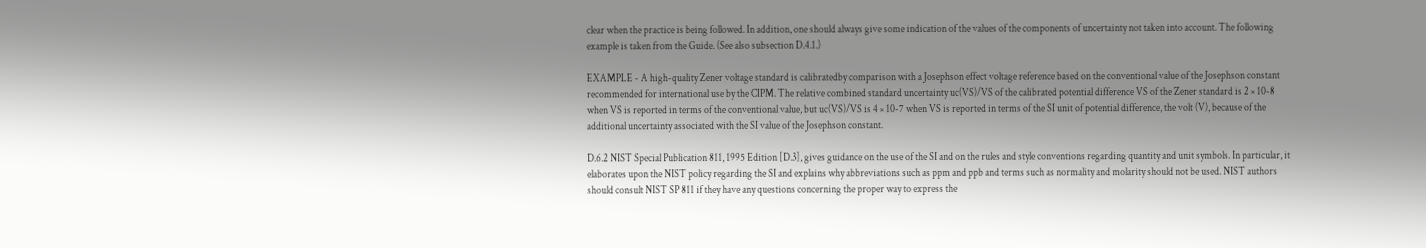clear when the practice is being followed. In addition, one should always give some indication of the values of the components of uncertainty not taken into account. The following example is taken from the Guide. (See also subsection D.4.1.)

EXAMPLE - A high-quality Zener voltage standard is calibratedby comparison with a Josephson effect voltage reference based on the conventional value of the Josephson constant recommended for international use by the CIPM. The relative combined standard uncertainty uc(VS)/VS of the calibrated potential difference VS of the Zener standard is 2 × 10-8 when VS is reported in terms of the conventional value, but uc(VS)/VS is 4 × 10-7 when VS is reported in terms of the SI unit of potential difference, the volt (V), because of the additional uncertainty associated with the SI value of the Josephson constant.

D.6.2 NIST Special Publication 811, 1995 Edition [D.3], gives guidance on the use of the SI and on the rules and style conventions regarding quantity and unit symbols. In particular, it elaborates upon the NIST policy regarding the SI and explains why abbreviations such as ppm and ppb and terms such as normality and molarity should not be used. NIST authors should consult NIST SP 811 if they have any questions concerning the proper way to express the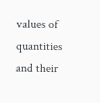values of quantities and their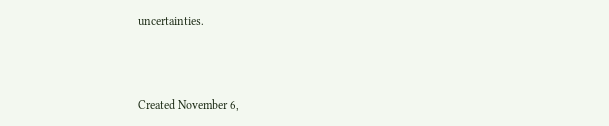uncertainties.



Created November 6,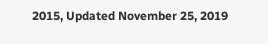2015, Updated November 25, 2019